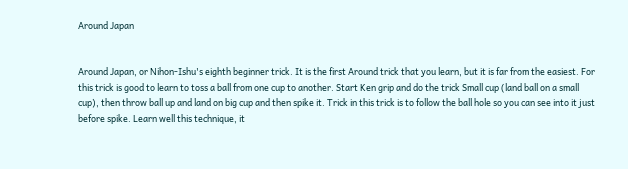Around Japan


Around Japan, or Nihon-Ishu's eighth beginner trick. It is the first Around trick that you learn, but it is far from the easiest. For this trick is good to learn to toss a ball from one cup to another. Start Ken grip and do the trick Small cup (land ball on a small cup), then throw ball up and land on big cup and then spike it. Trick in this trick is to follow the ball hole so you can see into it just before spike. Learn well this technique, it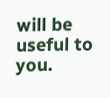will be useful to you.